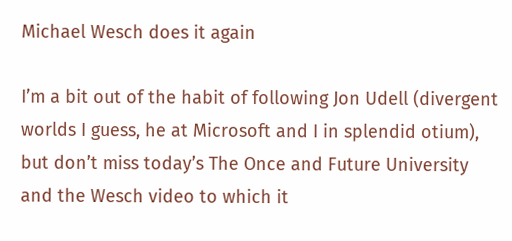Michael Wesch does it again

I’m a bit out of the habit of following Jon Udell (divergent worlds I guess, he at Microsoft and I in splendid otium), but don’t miss today’s The Once and Future University and the Wesch video to which it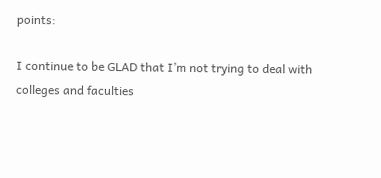points:

I continue to be GLAD that I’m not trying to deal with colleges and faculties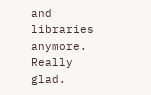and libraries anymore. Really glad.